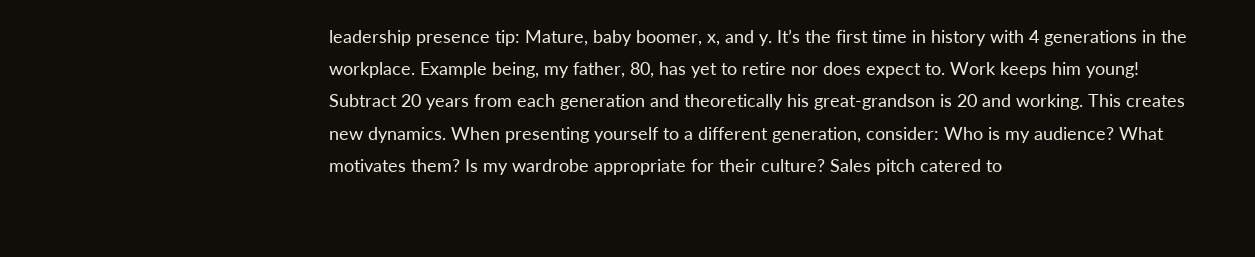leadership presence tip: Mature, baby boomer, x, and y. It’s the first time in history with 4 generations in the workplace. Example being, my father, 80, has yet to retire nor does expect to. Work keeps him young! Subtract 20 years from each generation and theoretically his great-grandson is 20 and working. This creates new dynamics. When presenting yourself to a different generation, consider: Who is my audience? What motivates them? Is my wardrobe appropriate for their culture? Sales pitch catered to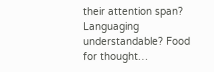their attention span? Languaging understandable? Food for thought…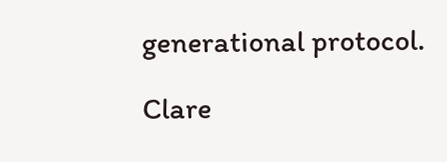generational protocol.

Clare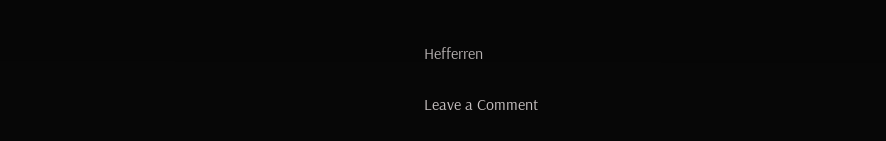Hefferren

Leave a Comment